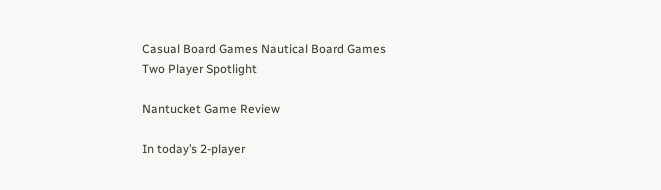Casual Board Games Nautical Board Games Two Player Spotlight

Nantucket Game Review

In today’s 2-player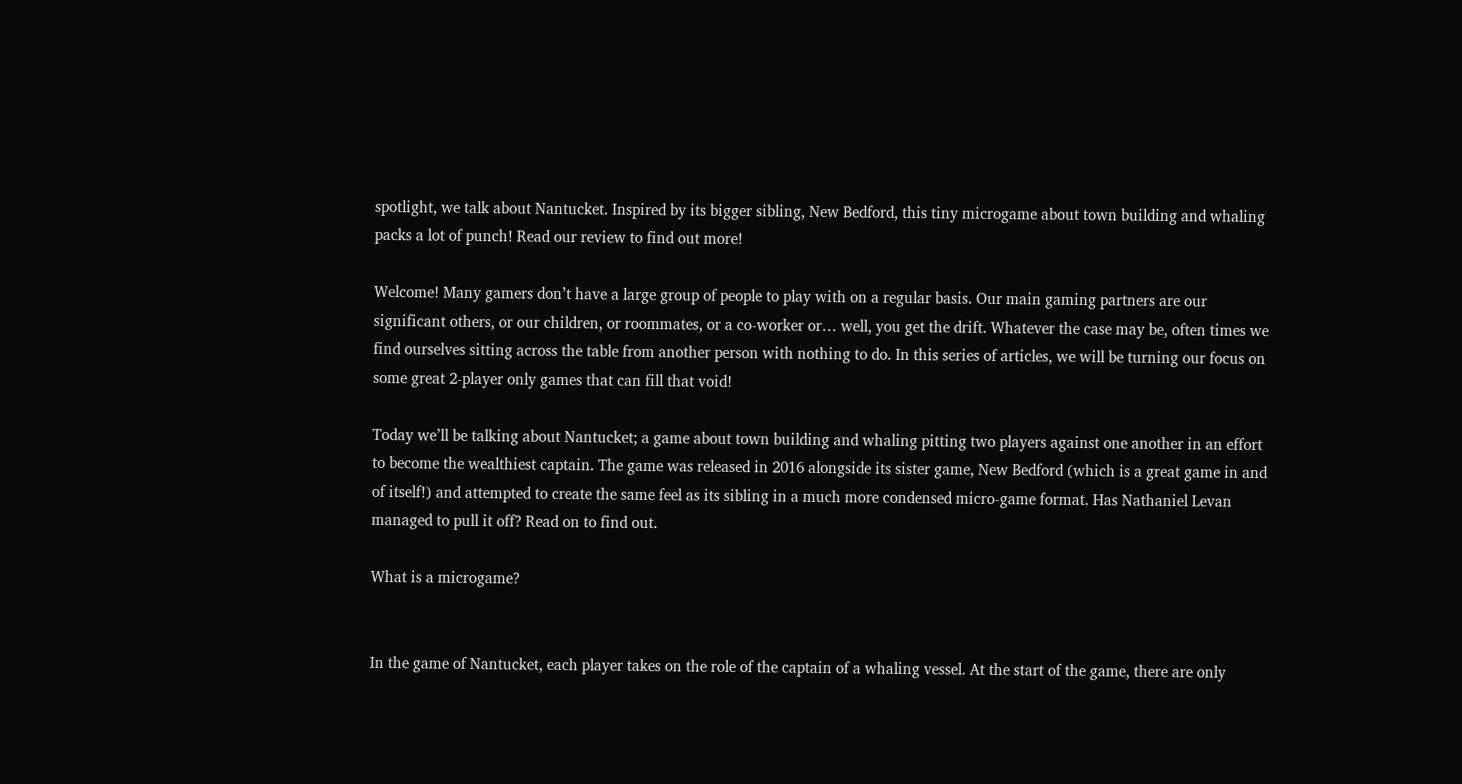spotlight, we talk about Nantucket. Inspired by its bigger sibling, New Bedford, this tiny microgame about town building and whaling packs a lot of punch! Read our review to find out more!

Welcome! Many gamers don’t have a large group of people to play with on a regular basis. Our main gaming partners are our significant others, or our children, or roommates, or a co-worker or… well, you get the drift. Whatever the case may be, often times we find ourselves sitting across the table from another person with nothing to do. In this series of articles, we will be turning our focus on some great 2-player only games that can fill that void!

Today we’ll be talking about Nantucket; a game about town building and whaling pitting two players against one another in an effort to become the wealthiest captain. The game was released in 2016 alongside its sister game, New Bedford (which is a great game in and of itself!) and attempted to create the same feel as its sibling in a much more condensed micro-game format. Has Nathaniel Levan managed to pull it off? Read on to find out.

What is a microgame?


In the game of Nantucket, each player takes on the role of the captain of a whaling vessel. At the start of the game, there are only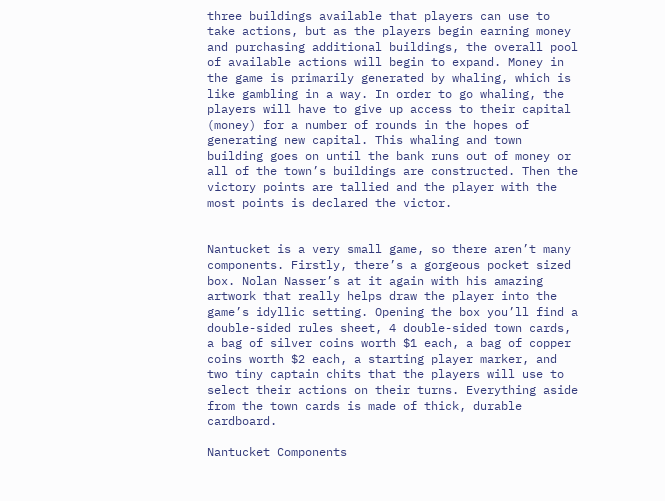three buildings available that players can use to take actions, but as the players begin earning money and purchasing additional buildings, the overall pool of available actions will begin to expand. Money in the game is primarily generated by whaling, which is like gambling in a way. In order to go whaling, the players will have to give up access to their capital (money) for a number of rounds in the hopes of generating new capital. This whaling and town building goes on until the bank runs out of money or all of the town’s buildings are constructed. Then the victory points are tallied and the player with the most points is declared the victor.


Nantucket is a very small game, so there aren’t many components. Firstly, there’s a gorgeous pocket sized box. Nolan Nasser’s at it again with his amazing artwork that really helps draw the player into the game’s idyllic setting. Opening the box you’ll find a double-sided rules sheet, 4 double-sided town cards, a bag of silver coins worth $1 each, a bag of copper coins worth $2 each, a starting player marker, and two tiny captain chits that the players will use to select their actions on their turns. Everything aside from the town cards is made of thick, durable cardboard.

Nantucket Components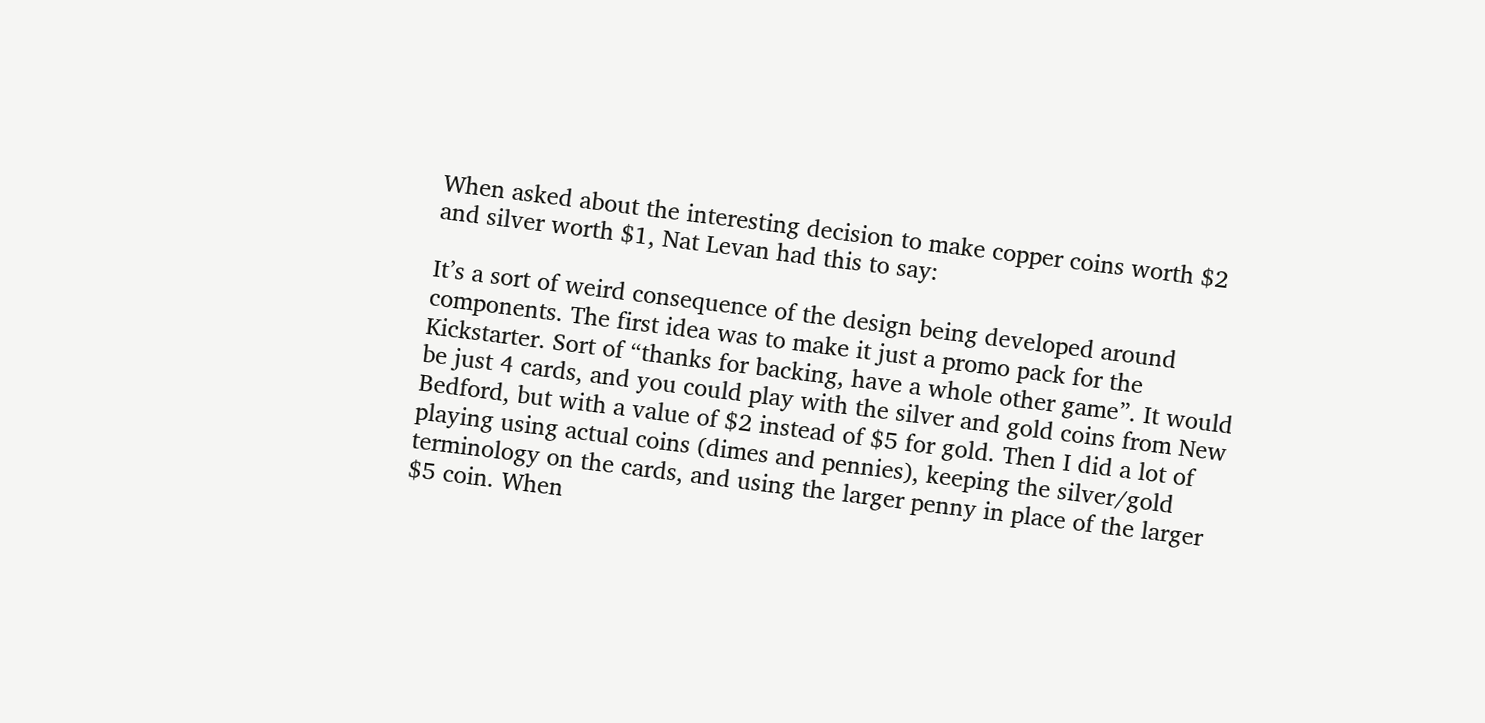When asked about the interesting decision to make copper coins worth $2 and silver worth $1, Nat Levan had this to say:

It’s a sort of weird consequence of the design being developed around components. The first idea was to make it just a promo pack for the Kickstarter. Sort of “thanks for backing, have a whole other game”. It would be just 4 cards, and you could play with the silver and gold coins from New Bedford, but with a value of $2 instead of $5 for gold. Then I did a lot of playing using actual coins (dimes and pennies), keeping the silver/gold terminology on the cards, and using the larger penny in place of the larger $5 coin. When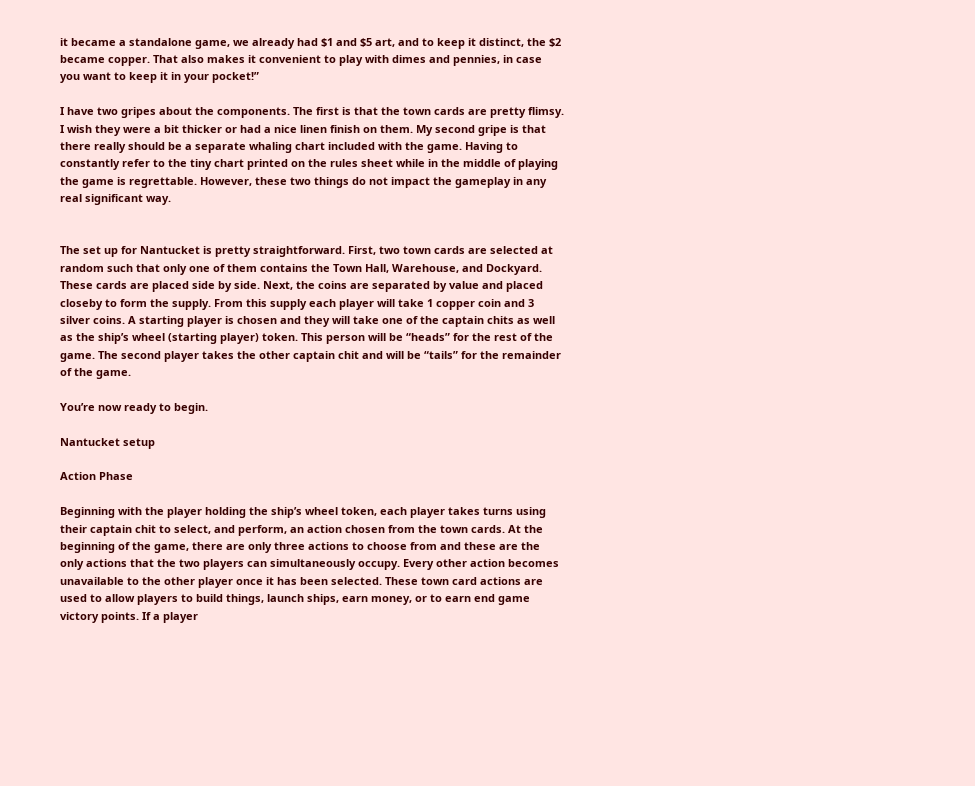it became a standalone game, we already had $1 and $5 art, and to keep it distinct, the $2 became copper. That also makes it convenient to play with dimes and pennies, in case you want to keep it in your pocket!”

I have two gripes about the components. The first is that the town cards are pretty flimsy. I wish they were a bit thicker or had a nice linen finish on them. My second gripe is that there really should be a separate whaling chart included with the game. Having to constantly refer to the tiny chart printed on the rules sheet while in the middle of playing the game is regrettable. However, these two things do not impact the gameplay in any real significant way.


The set up for Nantucket is pretty straightforward. First, two town cards are selected at random such that only one of them contains the Town Hall, Warehouse, and Dockyard. These cards are placed side by side. Next, the coins are separated by value and placed closeby to form the supply. From this supply each player will take 1 copper coin and 3 silver coins. A starting player is chosen and they will take one of the captain chits as well as the ship’s wheel (starting player) token. This person will be “heads” for the rest of the game. The second player takes the other captain chit and will be “tails” for the remainder of the game.

You’re now ready to begin.

Nantucket setup

Action Phase

Beginning with the player holding the ship’s wheel token, each player takes turns using their captain chit to select, and perform, an action chosen from the town cards. At the beginning of the game, there are only three actions to choose from and these are the only actions that the two players can simultaneously occupy. Every other action becomes unavailable to the other player once it has been selected. These town card actions are used to allow players to build things, launch ships, earn money, or to earn end game victory points. If a player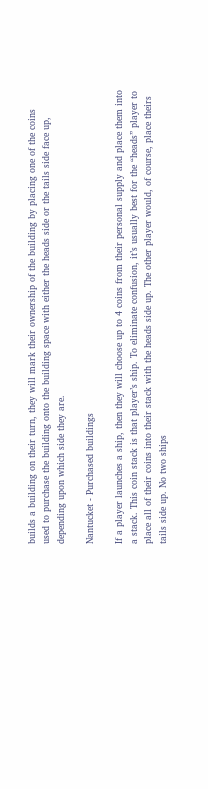builds a building on their turn, they will mark their ownership of the building by placing one of the coins used to purchase the building onto the building space with either the heads side or the tails side face up, depending upon which side they are.

Nantucket - Purchased buildings

If a player launches a ship, then they will choose up to 4 coins from their personal supply and place them into a stack. This coin stack is that player’s ship. To eliminate confusion, it’s usually best for the “heads” player to place all of their coins into their stack with the heads side up. The other player would, of course, place theirs tails side up. No two ships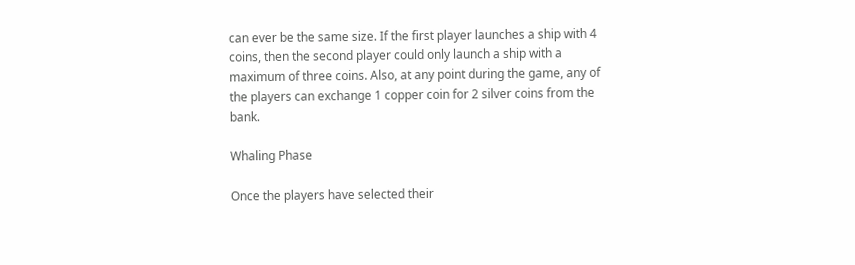can ever be the same size. If the first player launches a ship with 4 coins, then the second player could only launch a ship with a maximum of three coins. Also, at any point during the game, any of the players can exchange 1 copper coin for 2 silver coins from the bank.

Whaling Phase

Once the players have selected their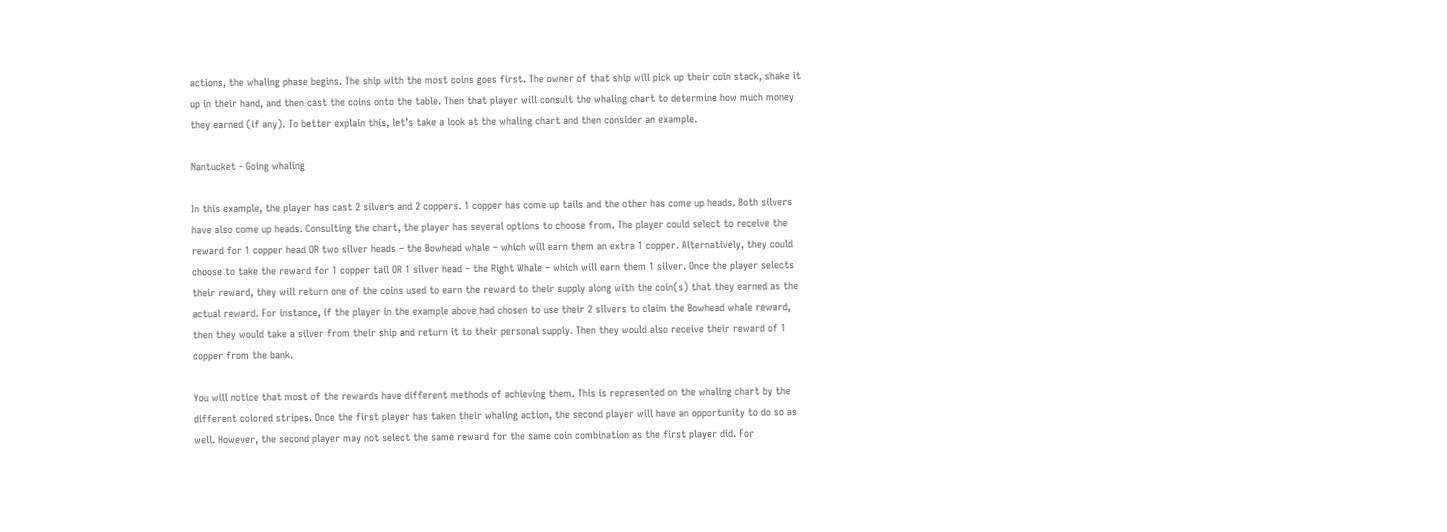actions, the whaling phase begins. The ship with the most coins goes first. The owner of that ship will pick up their coin stack, shake it up in their hand, and then cast the coins onto the table. Then that player will consult the whaling chart to determine how much money they earned (if any). To better explain this, let’s take a look at the whaling chart and then consider an example.

Nantucket - Going whaling

In this example, the player has cast 2 silvers and 2 coppers. 1 copper has come up tails and the other has come up heads. Both silvers have also come up heads. Consulting the chart, the player has several options to choose from. The player could select to receive the reward for 1 copper head OR two silver heads – the Bowhead whale – which will earn them an extra 1 copper. Alternatively, they could choose to take the reward for 1 copper tail OR 1 silver head – the Right Whale – which will earn them 1 silver. Once the player selects their reward, they will return one of the coins used to earn the reward to their supply along with the coin(s) that they earned as the actual reward. For instance, if the player in the example above had chosen to use their 2 silvers to claim the Bowhead whale reward, then they would take a silver from their ship and return it to their personal supply. Then they would also receive their reward of 1 copper from the bank.

You will notice that most of the rewards have different methods of achieving them. This is represented on the whaling chart by the different colored stripes. Once the first player has taken their whaling action, the second player will have an opportunity to do so as well. However, the second player may not select the same reward for the same coin combination as the first player did. For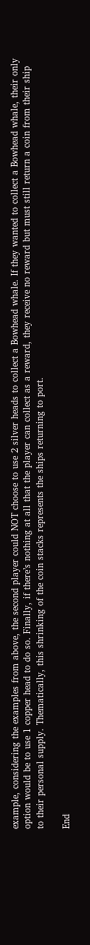example, considering the examples from above, the second player could NOT choose to use 2 silver heads to collect a Bowhead whale. If they wanted to collect a Bowhead whale, their only option would be to use 1 copper head to do so. Finally, if there’s nothing at all that the player can collect as a reward, they receive no reward but must still return a coin from their ship to their personal supply. Thematically, this shrinking of the coin stacks represents the ships returning to port.

End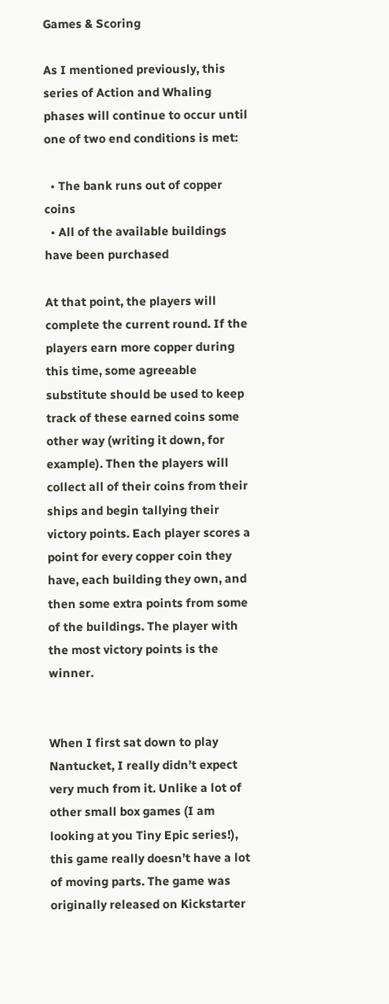Games & Scoring

As I mentioned previously, this series of Action and Whaling phases will continue to occur until one of two end conditions is met:

  • The bank runs out of copper coins
  • All of the available buildings have been purchased

At that point, the players will complete the current round. If the players earn more copper during this time, some agreeable substitute should be used to keep track of these earned coins some other way (writing it down, for example). Then the players will collect all of their coins from their ships and begin tallying their victory points. Each player scores a point for every copper coin they have, each building they own, and then some extra points from some of the buildings. The player with the most victory points is the winner.


When I first sat down to play Nantucket, I really didn’t expect very much from it. Unlike a lot of other small box games (I am looking at you Tiny Epic series!), this game really doesn’t have a lot of moving parts. The game was originally released on Kickstarter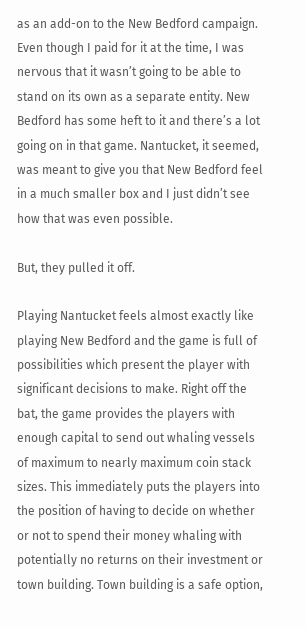as an add-on to the New Bedford campaign. Even though I paid for it at the time, I was nervous that it wasn’t going to be able to stand on its own as a separate entity. New Bedford has some heft to it and there’s a lot going on in that game. Nantucket, it seemed, was meant to give you that New Bedford feel in a much smaller box and I just didn’t see how that was even possible.

But, they pulled it off.

Playing Nantucket feels almost exactly like playing New Bedford and the game is full of possibilities which present the player with significant decisions to make. Right off the bat, the game provides the players with enough capital to send out whaling vessels of maximum to nearly maximum coin stack sizes. This immediately puts the players into the position of having to decide on whether or not to spend their money whaling with potentially no returns on their investment or town building. Town building is a safe option,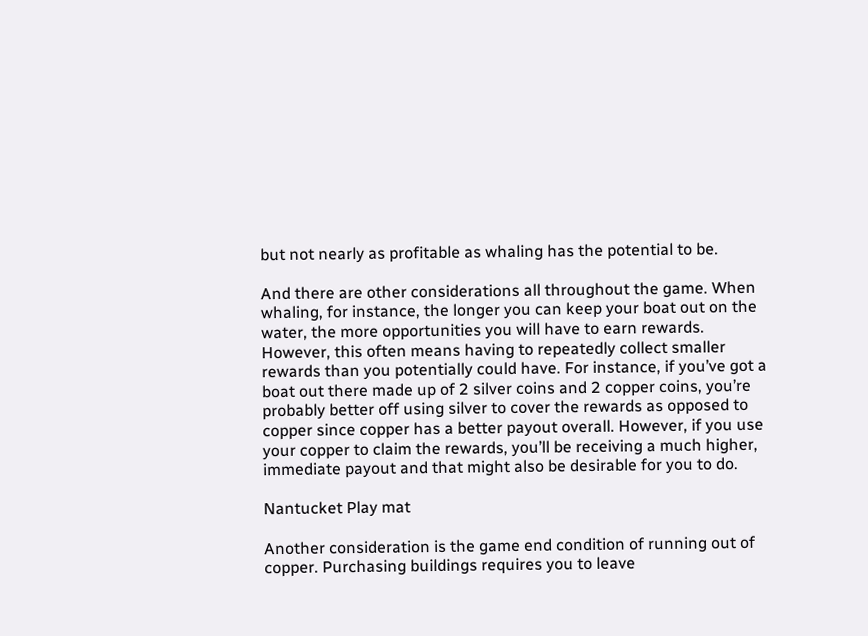but not nearly as profitable as whaling has the potential to be.

And there are other considerations all throughout the game. When whaling, for instance, the longer you can keep your boat out on the water, the more opportunities you will have to earn rewards. However, this often means having to repeatedly collect smaller rewards than you potentially could have. For instance, if you’ve got a boat out there made up of 2 silver coins and 2 copper coins, you’re probably better off using silver to cover the rewards as opposed to copper since copper has a better payout overall. However, if you use your copper to claim the rewards, you’ll be receiving a much higher, immediate payout and that might also be desirable for you to do.

Nantucket Play mat

Another consideration is the game end condition of running out of copper. Purchasing buildings requires you to leave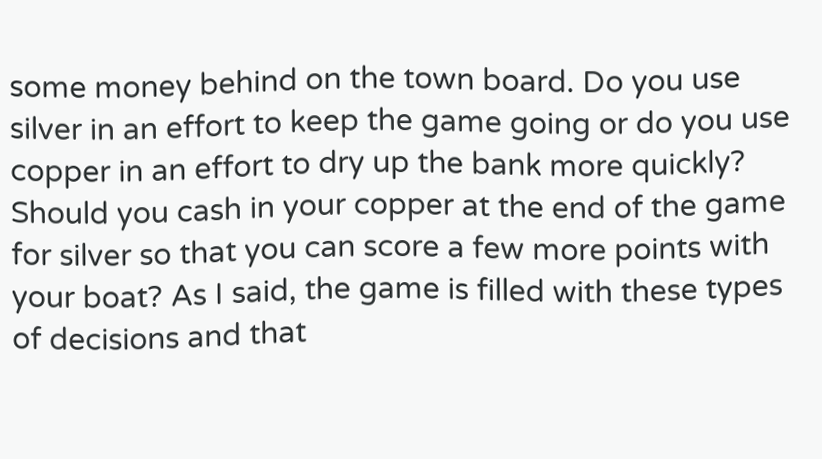some money behind on the town board. Do you use silver in an effort to keep the game going or do you use copper in an effort to dry up the bank more quickly? Should you cash in your copper at the end of the game for silver so that you can score a few more points with your boat? As I said, the game is filled with these types of decisions and that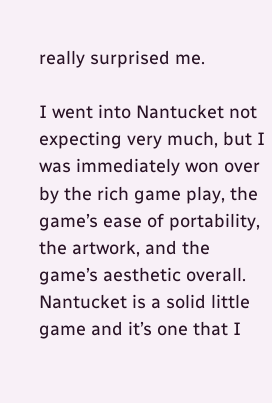really surprised me.

I went into Nantucket not expecting very much, but I was immediately won over by the rich game play, the game’s ease of portability, the artwork, and the game’s aesthetic overall. Nantucket is a solid little game and it’s one that I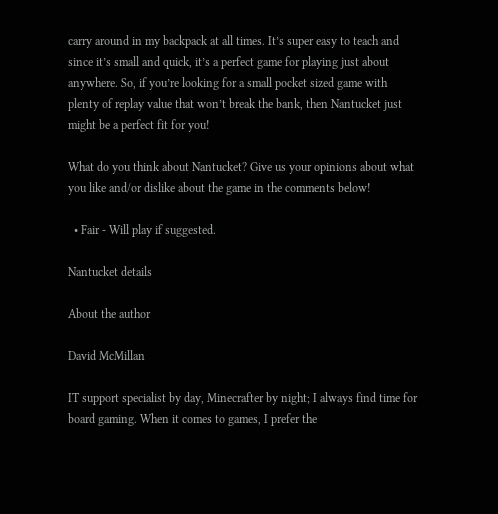carry around in my backpack at all times. It’s super easy to teach and since it’s small and quick, it’s a perfect game for playing just about anywhere. So, if you’re looking for a small pocket sized game with plenty of replay value that won’t break the bank, then Nantucket just might be a perfect fit for you!

What do you think about Nantucket? Give us your opinions about what you like and/or dislike about the game in the comments below!

  • Fair - Will play if suggested.

Nantucket details

About the author

David McMillan

IT support specialist by day, Minecrafter by night; I always find time for board gaming. When it comes to games, I prefer the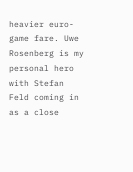heavier euro-game fare. Uwe Rosenberg is my personal hero with Stefan Feld coming in as a close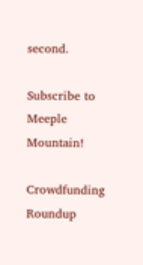second.

Subscribe to Meeple Mountain!

Crowdfunding Roundup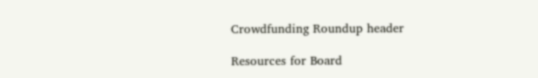Crowdfunding Roundup header

Resources for Board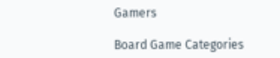Gamers

Board Game Categories